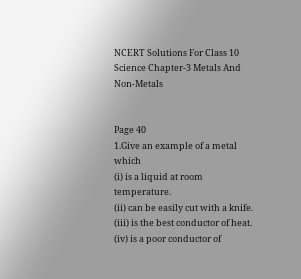NCERT Solutions For Class 10 Science Chapter-3 Metals And Non-Metals


Page 40
1.Give an example of a metal which
(i) is a liquid at room temperature.
(ii) can be easily cut with a knife.
(iii) is the best conductor of heat.
(iv) is a poor conductor of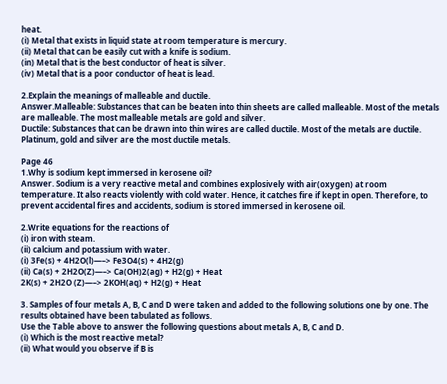heat.
(i) Metal that exists in liquid state at room temperature is mercury.
(ii) Metal that can be easily cut with a knife is sodium.
(in) Metal that is the best conductor of heat is silver.
(iv) Metal that is a poor conductor of heat is lead.

2.Explain the meanings of malleable and ductile.
Answer.Malleable: Substances that can be beaten into thin sheets are called malleable. Most of the metals are malleable. The most malleable metals are gold and silver.
Ductile: Substances that can be drawn into thin wires are called ductile. Most of the metals are ductile. Platinum, gold and silver are the most ductile metals.

Page 46
1.Why is sodium kept immersed in kerosene oil?
Answer. Sodium is a very reactive metal and combines explosively with air(oxygen) at room temperature. It also reacts violently with cold water. Hence, it catches fire if kept in open. Therefore, to prevent accidental fires and accidents, sodium is stored immersed in kerosene oil.

2.Write equations for the reactions of
(i) iron with steam.
(ii) calcium and potassium with water.
(i) 3Fe(s) + 4H2O(l)—–> Fe3O4(s) + 4H2(g)
(ii) Ca(s) + 2H2O(Z)—–> Ca(OH)2(ag) + H2(g) + Heat
2K(s) + 2H2O (Z)—–> 2KOH(aq) + H2(g) + Heat

3. Samples of four metals A, B, C and D were taken and added to the following solutions one by one. The results obtained have been tabulated as follows.
Use the Table above to answer the following questions about metals A, B, C and D.
(i) Which is the most reactive metal?
(ii) What would you observe if B is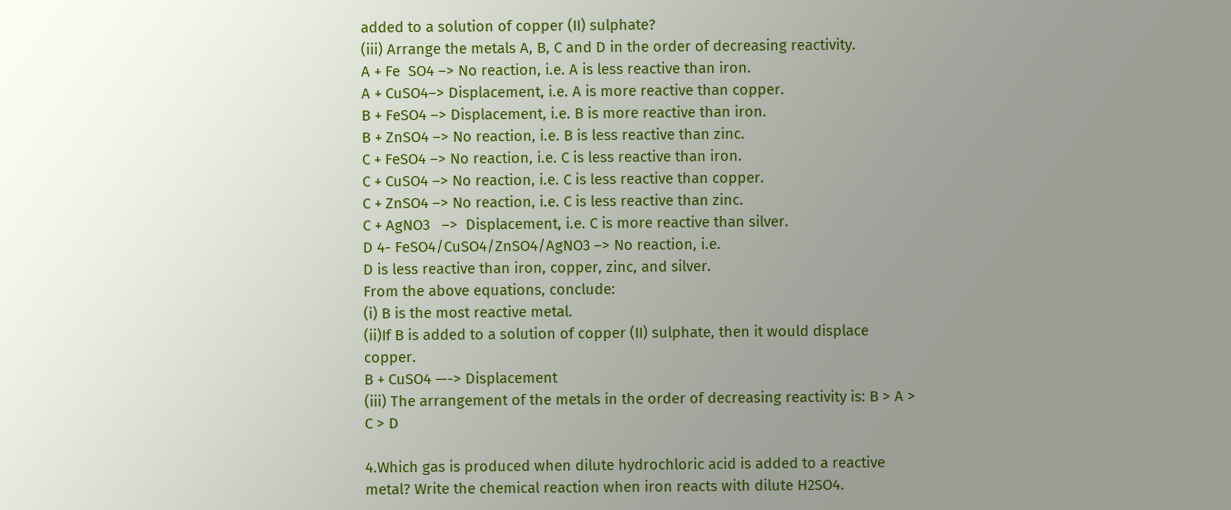added to a solution of copper (II) sulphate?
(iii) Arrange the metals A, B, C and D in the order of decreasing reactivity.
A + Fe  SO4 –> No reaction, i.e. A is less reactive than iron.
A + CuSO4–> Displacement, i.e. A is more reactive than copper.
B + FeSO4 –> Displacement, i.e. B is more reactive than iron.
B + ZnSO4 –> No reaction, i.e. B is less reactive than zinc.
C + FeSO4 –> No reaction, i.e. C is less reactive than iron.
C + CuSO4 –> No reaction, i.e. C is less reactive than copper.
C + ZnSO4 –> No reaction, i.e. C is less reactive than zinc.
C + AgNO3   –>  Displacement, i.e. C is more reactive than silver.
D 4- FeSO4/CuSO4/ZnSO4/AgNO3 –> No reaction, i.e.
D is less reactive than iron, copper, zinc, and silver.
From the above equations, conclude:
(i) B is the most reactive metal.
(ii)If B is added to a solution of copper (II) sulphate, then it would displace copper.
B + CuSO4 —-> Displacement
(iii) The arrangement of the metals in the order of decreasing reactivity is: B > A > C > D

4.Which gas is produced when dilute hydrochloric acid is added to a reactive metal? Write the chemical reaction when iron reacts with dilute H2SO4.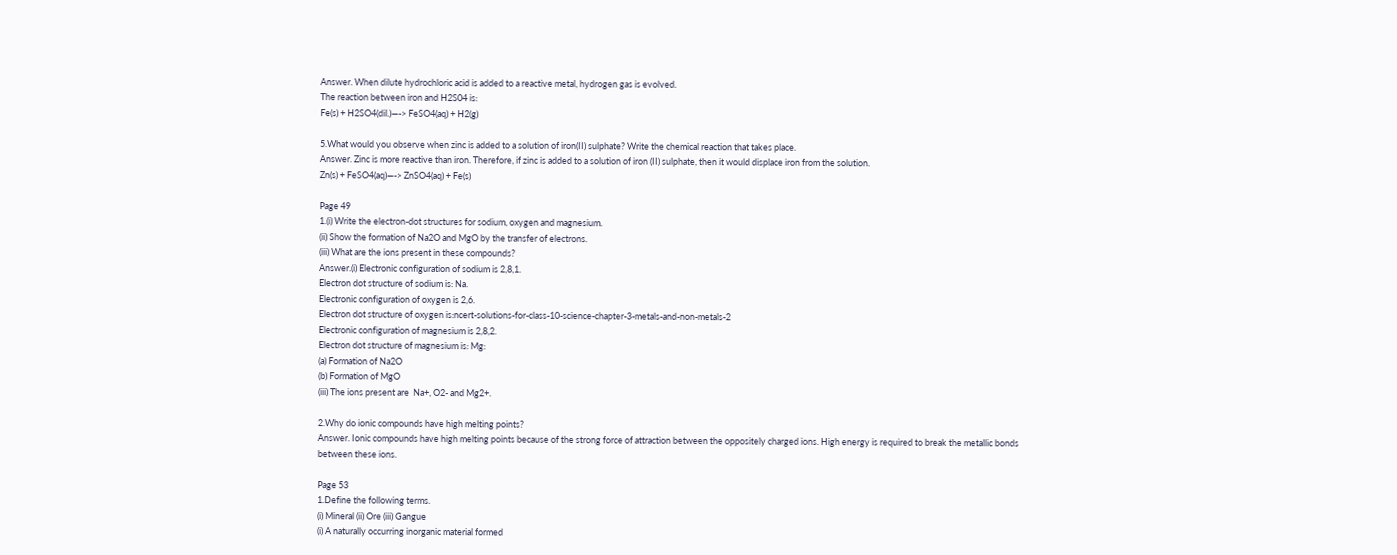Answer. When dilute hydrochloric acid is added to a reactive metal, hydrogen gas is evolved.
The reaction between iron and H2S04 is:
Fe(s) + H2SO4(dil.)—-> FeSO4(aq) + H2(g)

5.What would you observe when zinc is added to a solution of iron(II) sulphate? Write the chemical reaction that takes place.
Answer. Zinc is more reactive than iron. Therefore, if zinc is added to a solution of iron (II) sulphate, then it would displace iron from the solution.
Zn(s) + FeSO4(aq)—-> ZnSO4(aq) + Fe(s)

Page 49
1.(i) Write the electron-dot structures for sodium, oxygen and magnesium.
(ii) Show the formation of Na2O and MgO by the transfer of electrons.
(iii) What are the ions present in these compounds?
Answer.(i) Electronic configuration of sodium is 2,8,1.
Electron dot structure of sodium is: Na.
Electronic configuration of oxygen is 2,6.
Electron dot structure of oxygen is:ncert-solutions-for-class-10-science-chapter-3-metals-and-non-metals-2
Electronic configuration of magnesium is 2,8,2.
Electron dot structure of magnesium is: Mg:
(a) Formation of Na2O
(b) Formation of MgO
(iii) The ions present are  Na+, O2- and Mg2+.

2.Why do ionic compounds have high melting points?
Answer. Ionic compounds have high melting points because of the strong force of attraction between the oppositely charged ions. High energy is required to break the metallic bonds between these ions.

Page 53
1.Define the following terms.
(i) Mineral (ii) Ore (iii) Gangue
(i) A naturally occurring inorganic material formed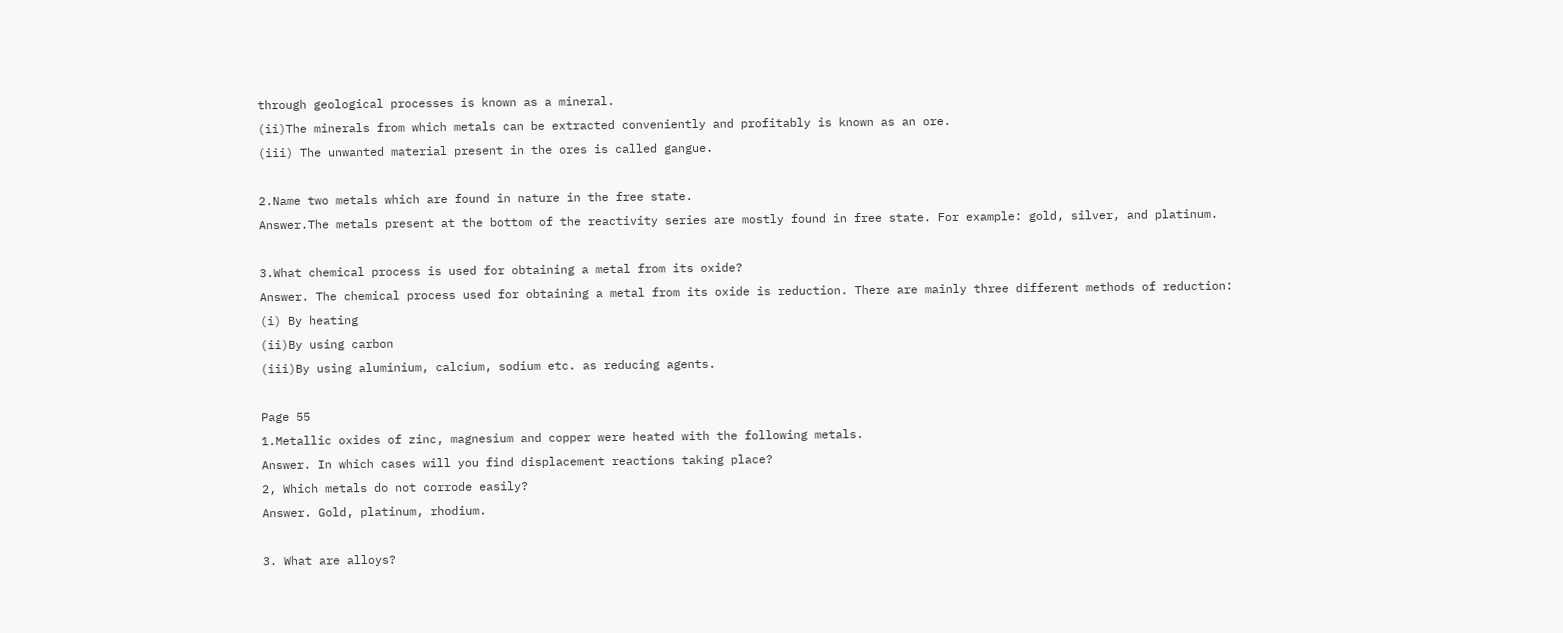through geological processes is known as a mineral.
(ii)The minerals from which metals can be extracted conveniently and profitably is known as an ore.
(iii) The unwanted material present in the ores is called gangue.

2.Name two metals which are found in nature in the free state.
Answer.The metals present at the bottom of the reactivity series are mostly found in free state. For example: gold, silver, and platinum.

3.What chemical process is used for obtaining a metal from its oxide?
Answer. The chemical process used for obtaining a metal from its oxide is reduction. There are mainly three different methods of reduction:
(i) By heating
(ii)By using carbon
(iii)By using aluminium, calcium, sodium etc. as reducing agents.

Page 55
1.Metallic oxides of zinc, magnesium and copper were heated with the following metals.
Answer. In which cases will you find displacement reactions taking place?
2, Which metals do not corrode easily?
Answer. Gold, platinum, rhodium.

3. What are alloys?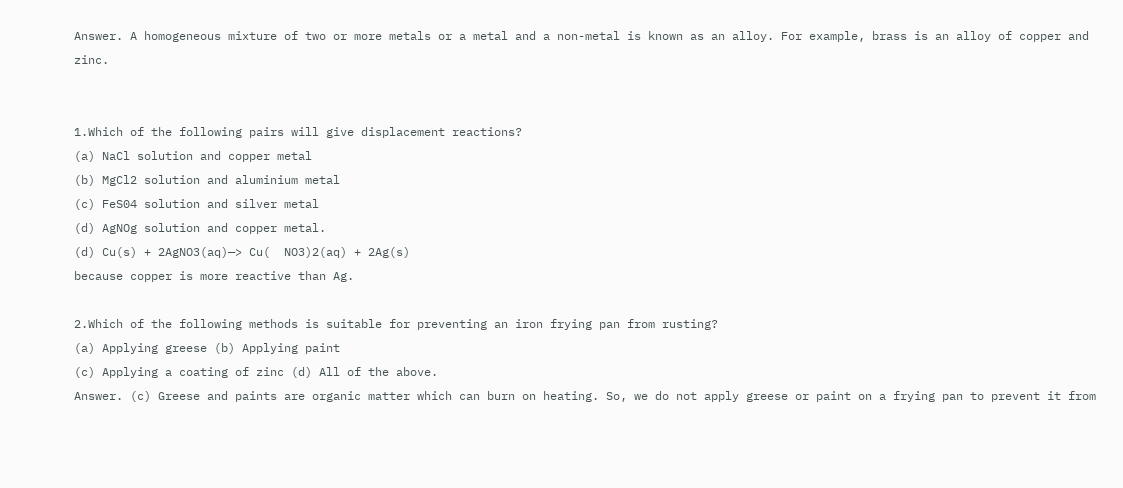Answer. A homogeneous mixture of two or more metals or a metal and a non-metal is known as an alloy. For example, brass is an alloy of copper and zinc.


1.Which of the following pairs will give displacement reactions?
(a) NaCl solution and copper metal
(b) MgCl2 solution and aluminium metal
(c) FeS04 solution and silver metal
(d) AgNOg solution and copper metal.
(d) Cu(s) + 2AgNO3(aq)—> Cu(  NO3)2(aq) + 2Ag(s)
because copper is more reactive than Ag.

2.Which of the following methods is suitable for preventing an iron frying pan from rusting?
(a) Applying greese (b) Applying paint
(c) Applying a coating of zinc (d) All of the above.
Answer. (c) Greese and paints are organic matter which can burn on heating. So, we do not apply greese or paint on a frying pan to prevent it from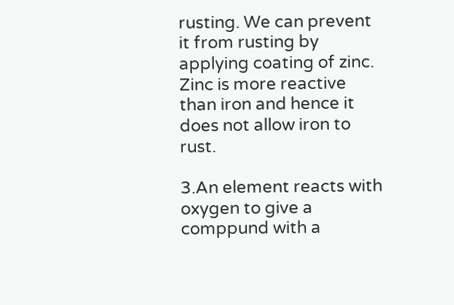rusting. We can prevent it from rusting by applying coating of zinc. Zinc is more reactive than iron and hence it does not allow iron to rust.

3.An element reacts with oxygen to give a comppund with a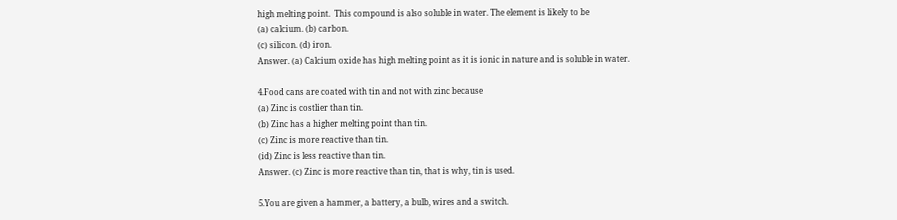high melting point.  This compound is also soluble in water. The element is likely to be
(a) calcium. (b) carbon.
(c) silicon. (d) iron.
Answer. (a) Calcium oxide has high melting point as it is ionic in nature and is soluble in water.

4.Food cans are coated with tin and not with zinc because
(a) Zinc is costlier than tin.
(b) Zinc has a higher melting point than tin.
(c) Zinc is more reactive than tin.
(id) Zinc is less reactive than tin.
Answer. (c) Zinc is more reactive than tin, that is why, tin is used.

5.You are given a hammer, a battery, a bulb, wires and a switch.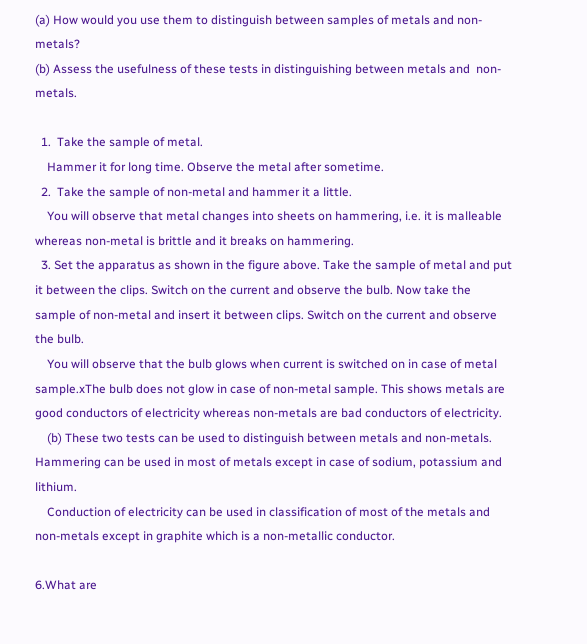(a) How would you use them to distinguish between samples of metals and non-metals?
(b) Assess the usefulness of these tests in distinguishing between metals and  non-metals.

  1.  Take the sample of metal.
    Hammer it for long time. Observe the metal after sometime.
  2.  Take the sample of non-metal and hammer it a little.
    You will observe that metal changes into sheets on hammering, i.e. it is malleable whereas non-metal is brittle and it breaks on hammering.
  3. Set the apparatus as shown in the figure above. Take the sample of metal and put it between the clips. Switch on the current and observe the bulb. Now take the sample of non-metal and insert it between clips. Switch on the current and observe the bulb.
    You will observe that the bulb glows when current is switched on in case of metal sample.xThe bulb does not glow in case of non-metal sample. This shows metals are good conductors of electricity whereas non-metals are bad conductors of electricity.
    (b) These two tests can be used to distinguish between metals and non-metals. Hammering can be used in most of metals except in case of sodium, potassium and lithium.
    Conduction of electricity can be used in classification of most of the metals and non-metals except in graphite which is a non-metallic conductor.

6.What are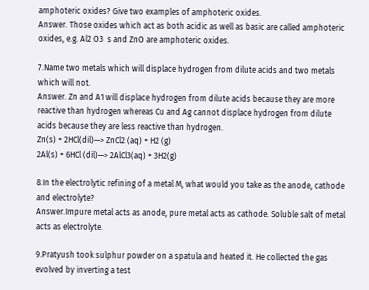amphoteric oxides? Give two examples of amphoteric oxides.
Answer. Those oxides which act as both acidic as well as basic are called amphoteric oxides, e.g. Al2 O3  s and ZnO are amphoteric oxides.

7.Name two metals which will displace hydrogen from dilute acids and two metals which will not.
Answer. Zn and A1 will displace hydrogen from dilute acids because they are more reactive than hydrogen whereas Cu and Ag cannot displace hydrogen from dilute acids because they are less reactive than hydrogen.
Zn(s) + 2HCl(dil)—> ZnCl2 (aq) + H2 (g)
2Al(s) + 6HCl (dil)—> 2AlCl3(aq) + 3H2(g)

8.In the electrolytic refining of a metal M, what would you take as the anode, cathode and electrolyte?
Answer.Impure metal acts as anode, pure metal acts as cathode. Soluble salt of metal acts as electrolyte.

9.Pratyush took sulphur powder on a spatula and heated it. He collected the gas evolved by inverting a test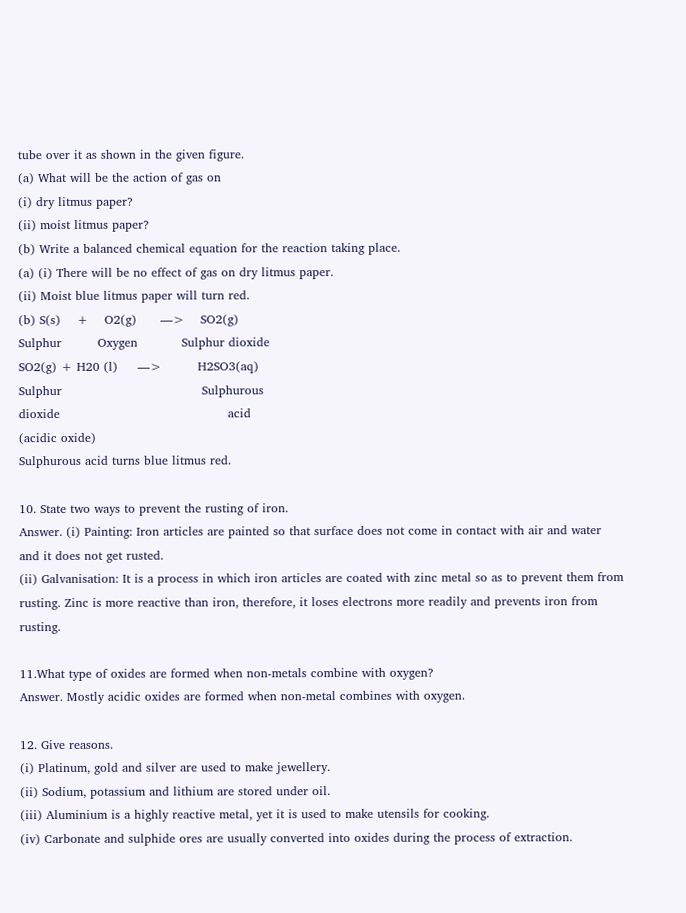tube over it as shown in the given figure.
(a) What will be the action of gas on
(i) dry litmus paper?
(ii) moist litmus paper?
(b) Write a balanced chemical equation for the reaction taking place.
(a) (i) There will be no effect of gas on dry litmus paper.
(ii) Moist blue litmus paper will turn red.
(b) S(s)    +    O2(g)      —>    SO2(g)
Sulphur         Oxygen           Sulphur dioxide
SO2(g) + H20 (l)     —>         H2SO3(aq)
Sulphur                                   Sulphurous
dioxide                                          acid
(acidic oxide)
Sulphurous acid turns blue litmus red.

10. State two ways to prevent the rusting of iron.
Answer. (i) Painting: Iron articles are painted so that surface does not come in contact with air and water and it does not get rusted.
(ii) Galvanisation: It is a process in which iron articles are coated with zinc metal so as to prevent them from rusting. Zinc is more reactive than iron, therefore, it loses electrons more readily and prevents iron from rusting.

11.What type of oxides are formed when non-metals combine with oxygen?
Answer. Mostly acidic oxides are formed when non-metal combines with oxygen.

12. Give reasons.
(i) Platinum, gold and silver are used to make jewellery.
(ii) Sodium, potassium and lithium are stored under oil.
(iii) Aluminium is a highly reactive metal, yet it is used to make utensils for cooking.
(iv) Carbonate and sulphide ores are usually converted into oxides during the process of extraction.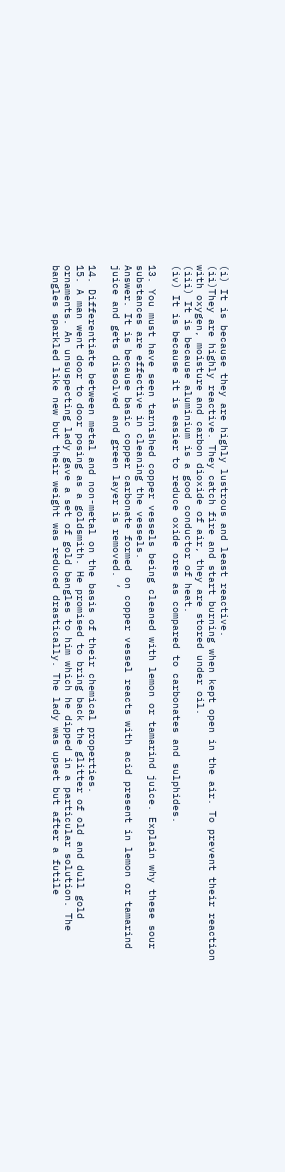(i) It is because they are highly lustrous and least reactive.
(ii)They are highly reactive. They catch fire and start burning when kept open in the air. To prevent their reaction with oxygen, moisture and carbon dioxide of air, they are stored under oil.
(iii) It is because aluminium is a good conductor of heat.
(iv) It is because it is easier to reduce oxide ores as compared to carbonates and sulphides.

13. You must have seen tarnished copper vessels being cleaned with lemon or tamarind juice. Explain why these sour substances are effective in cleaning the vessels.
Answer. It is because basic copper carbonate formed on copper vessel reacts with acid present in lemon or tamarind juice and gets dissolved and green layer is removed. ‘

14. Differentiate between metal and non-metal on the basis of their chemical properties.
15. A man went door to door posing as a goldsmith. He promised to bring back the glitter of old and dull gold ornaments. An unsuspecting lady gave a set of gold bangles to him which he dipped in a particular solution. The bangles sparkled like new but their weight was reduced drastically. The lady was upset but after a futile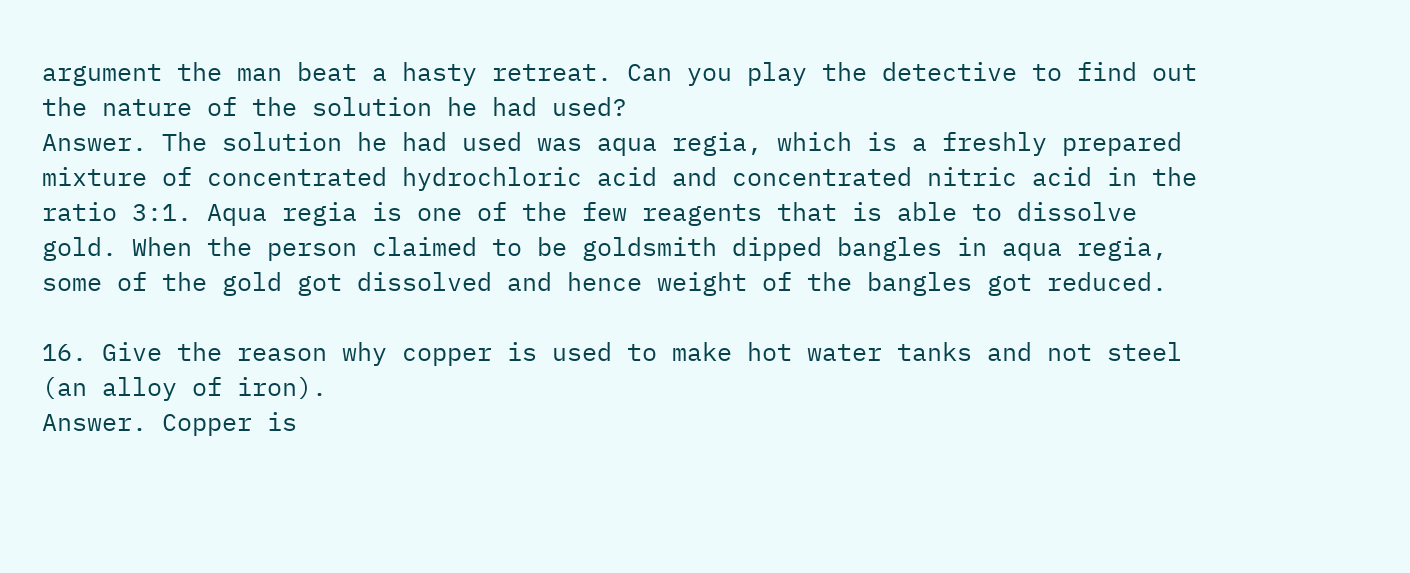argument the man beat a hasty retreat. Can you play the detective to find out the nature of the solution he had used?
Answer. The solution he had used was aqua regia, which is a freshly prepared mixture of concentrated hydrochloric acid and concentrated nitric acid in the ratio 3:1. Aqua regia is one of the few reagents that is able to dissolve gold. When the person claimed to be goldsmith dipped bangles in aqua regia, some of the gold got dissolved and hence weight of the bangles got reduced.

16. Give the reason why copper is used to make hot water tanks and not steel (an alloy of iron).
Answer. Copper is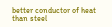better conductor of heat than steel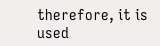therefore, it is used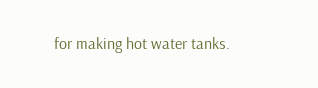for making hot water tanks.